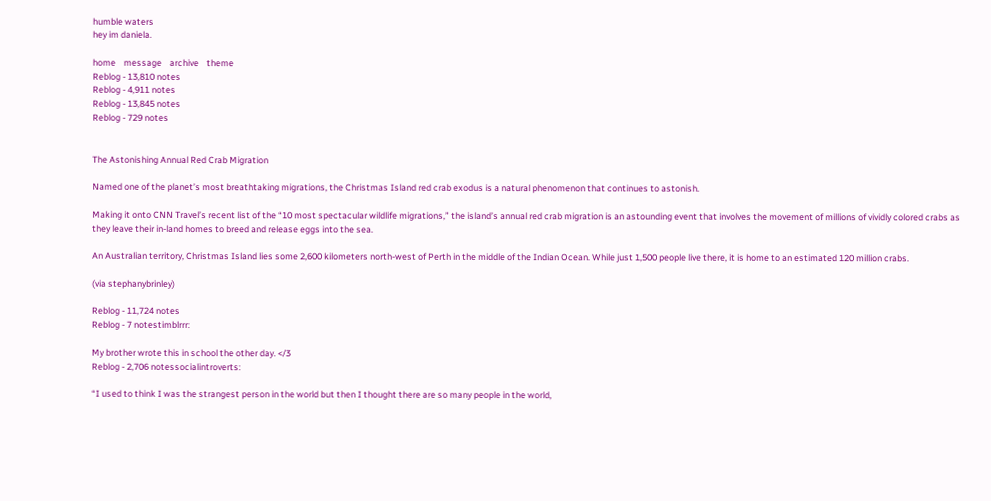humble waters
hey im daniela.

home    message    archive    theme
Reblog - 13,810 notes
Reblog - 4,911 notes
Reblog - 13,845 notes
Reblog - 729 notes


The Astonishing Annual Red Crab Migration

Named one of the planet’s most breathtaking migrations, the Christmas Island red crab exodus is a natural phenomenon that continues to astonish.

Making it onto CNN Travel’s recent list of the “10 most spectacular wildlife migrations,” the island’s annual red crab migration is an astounding event that involves the movement of millions of vividly colored crabs as they leave their in-land homes to breed and release eggs into the sea.

An Australian territory, Christmas Island lies some 2,600 kilometers north-west of Perth in the middle of the Indian Ocean. While just 1,500 people live there, it is home to an estimated 120 million crabs.

(via stephanybrinley)

Reblog - 11,724 notes
Reblog - 7 notestimblrrr:

My brother wrote this in school the other day. </3
Reblog - 2,706 notessocialintroverts:

“I used to think I was the strangest person in the world but then I thought there are so many people in the world,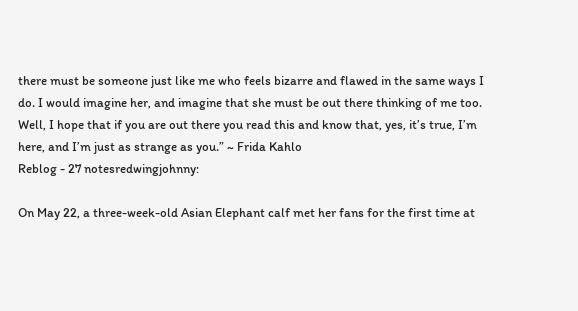there must be someone just like me who feels bizarre and flawed in the same ways I do. I would imagine her, and imagine that she must be out there thinking of me too. Well, I hope that if you are out there you read this and know that, yes, it’s true, I’m here, and I’m just as strange as you.” ~ Frida Kahlo
Reblog - 27 notesredwingjohnny:

On May 22, a three-week-old Asian Elephant calf met her fans for the first time at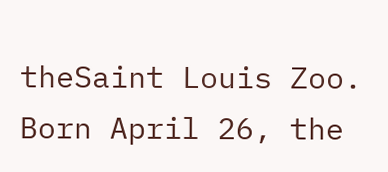theSaint Louis Zoo.  Born April 26, the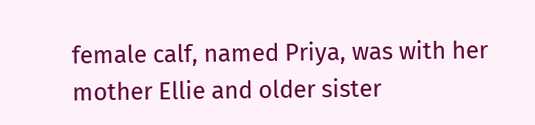female calf, named Priya, was with her mother Ellie and older sister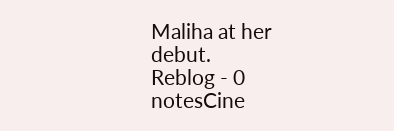Maliha at her debut.
Reblog - 0 notesCine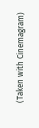(Taken with Cinemagram)